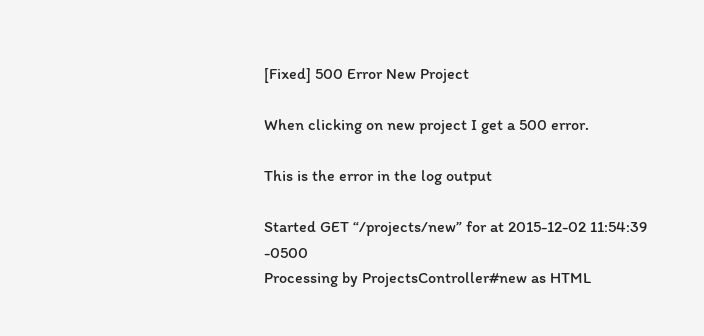[Fixed] 500 Error New Project

When clicking on new project I get a 500 error.

This is the error in the log output

Started GET “/projects/new” for at 2015-12-02 11:54:39 -0500
Processing by ProjectsController#new as HTML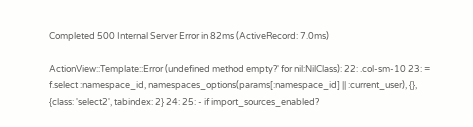Completed 500 Internal Server Error in 82ms (ActiveRecord: 7.0ms)

ActionView::Template::Error (undefined method empty?' for nil:NilClass): 22: .col-sm-10 23: = f.select :namespace_id, namespaces_options(params[:namespace_id] || :current_user), {}, {class: 'select2', tabindex: 2} 24: 25: - if import_sources_enabled?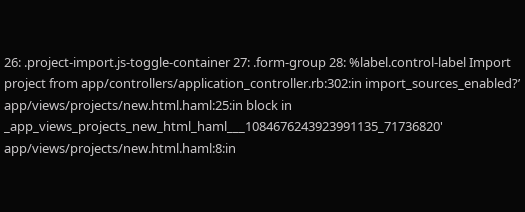26: .project-import.js-toggle-container 27: .form-group 28: %label.control-label Import project from app/controllers/application_controller.rb:302:in import_sources_enabled?’
app/views/projects/new.html.haml:25:in block in _app_views_projects_new_html_haml___1084676243923991135_71736820' app/views/projects/new.html.haml:8:in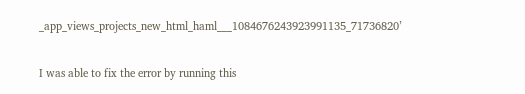_app_views_projects_new_html_haml___1084676243923991135_71736820’

I was able to fix the error by running this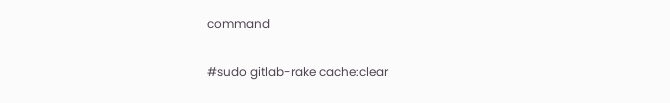command

#sudo gitlab-rake cache:clear